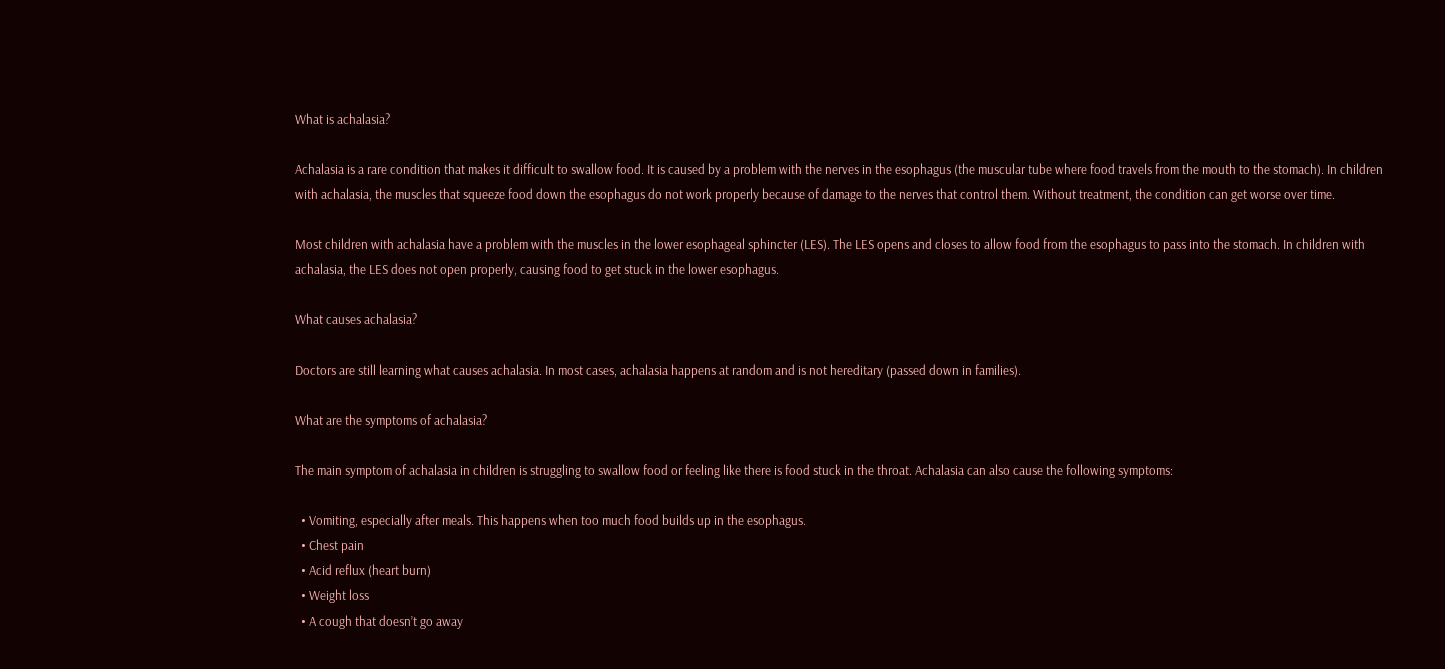What is achalasia?

Achalasia is a rare condition that makes it difficult to swallow food. It is caused by a problem with the nerves in the esophagus (the muscular tube where food travels from the mouth to the stomach). In children with achalasia, the muscles that squeeze food down the esophagus do not work properly because of damage to the nerves that control them. Without treatment, the condition can get worse over time.

Most children with achalasia have a problem with the muscles in the lower esophageal sphincter (LES). The LES opens and closes to allow food from the esophagus to pass into the stomach. In children with achalasia, the LES does not open properly, causing food to get stuck in the lower esophagus.

What causes achalasia?

Doctors are still learning what causes achalasia. In most cases, achalasia happens at random and is not hereditary (passed down in families).

What are the symptoms of achalasia?

The main symptom of achalasia in children is struggling to swallow food or feeling like there is food stuck in the throat. Achalasia can also cause the following symptoms:

  • Vomiting, especially after meals. This happens when too much food builds up in the esophagus.
  • Chest pain
  • Acid reflux (heart burn)
  • Weight loss
  • A cough that doesn’t go away